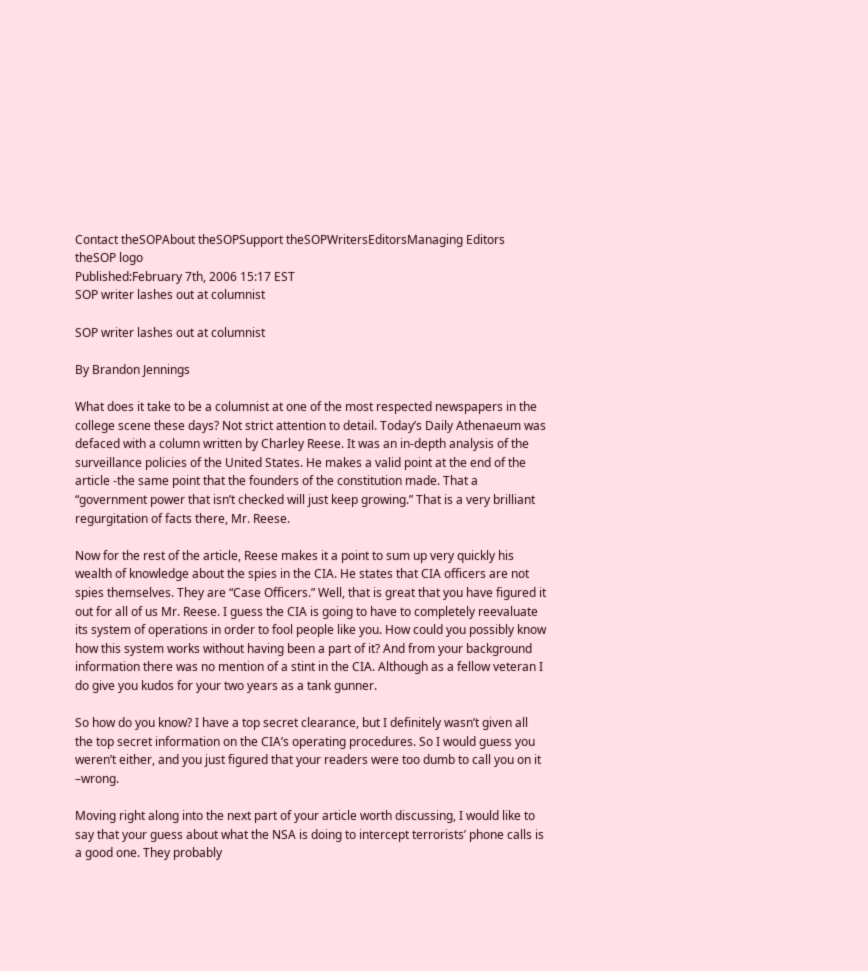Contact theSOPAbout theSOPSupport theSOPWritersEditorsManaging Editors
theSOP logo
Published:February 7th, 2006 15:17 EST
SOP writer lashes out at columnist

SOP writer lashes out at columnist

By Brandon Jennings

What does it take to be a columnist at one of the most respected newspapers in the college scene these days? Not strict attention to detail. Today’s Daily Athenaeum was defaced with a column written by Charley Reese. It was an in-depth analysis of the surveillance policies of the United States. He makes a valid point at the end of the article -the same point that the founders of the constitution made. That a “government power that isn’t checked will just keep growing.” That is a very brilliant regurgitation of facts there, Mr. Reese.

Now for the rest of the article, Reese makes it a point to sum up very quickly his wealth of knowledge about the spies in the CIA. He states that CIA officers are not spies themselves. They are “Case Officers.” Well, that is great that you have figured it out for all of us Mr. Reese. I guess the CIA is going to have to completely reevaluate its system of operations in order to fool people like you. How could you possibly know how this system works without having been a part of it? And from your background information there was no mention of a stint in the CIA. Although as a fellow veteran I do give you kudos for your two years as a tank gunner.

So how do you know? I have a top secret clearance, but I definitely wasn’t given all the top secret information on the CIA’s operating procedures. So I would guess you weren’t either, and you just figured that your readers were too dumb to call you on it –wrong.

Moving right along into the next part of your article worth discussing, I would like to say that your guess about what the NSA is doing to intercept terrorists’ phone calls is a good one. They probably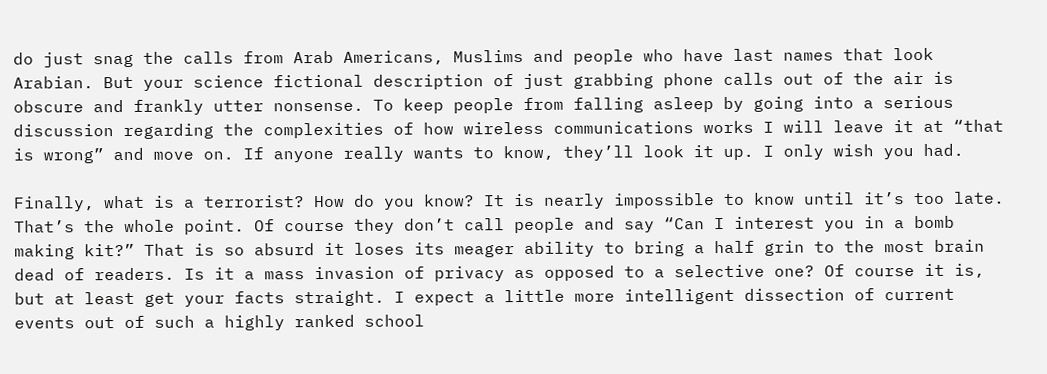do just snag the calls from Arab Americans, Muslims and people who have last names that look Arabian. But your science fictional description of just grabbing phone calls out of the air is obscure and frankly utter nonsense. To keep people from falling asleep by going into a serious discussion regarding the complexities of how wireless communications works I will leave it at “that is wrong” and move on. If anyone really wants to know, they’ll look it up. I only wish you had.

Finally, what is a terrorist? How do you know? It is nearly impossible to know until it’s too late. That’s the whole point. Of course they don’t call people and say “Can I interest you in a bomb making kit?” That is so absurd it loses its meager ability to bring a half grin to the most brain dead of readers. Is it a mass invasion of privacy as opposed to a selective one? Of course it is, but at least get your facts straight. I expect a little more intelligent dissection of current events out of such a highly ranked school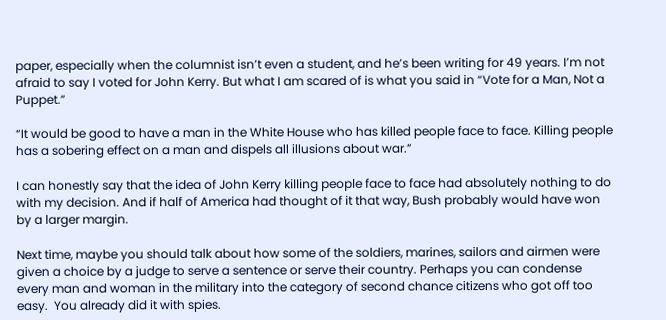paper, especially when the columnist isn’t even a student, and he’s been writing for 49 years. I’m not afraid to say I voted for John Kerry. But what I am scared of is what you said in “Vote for a Man, Not a Puppet.”

“It would be good to have a man in the White House who has killed people face to face. Killing people has a sobering effect on a man and dispels all illusions about war.”

I can honestly say that the idea of John Kerry killing people face to face had absolutely nothing to do with my decision. And if half of America had thought of it that way, Bush probably would have won by a larger margin.

Next time, maybe you should talk about how some of the soldiers, marines, sailors and airmen were given a choice by a judge to serve a sentence or serve their country. Perhaps you can condense every man and woman in the military into the category of second chance citizens who got off too easy.  You already did it with spies.